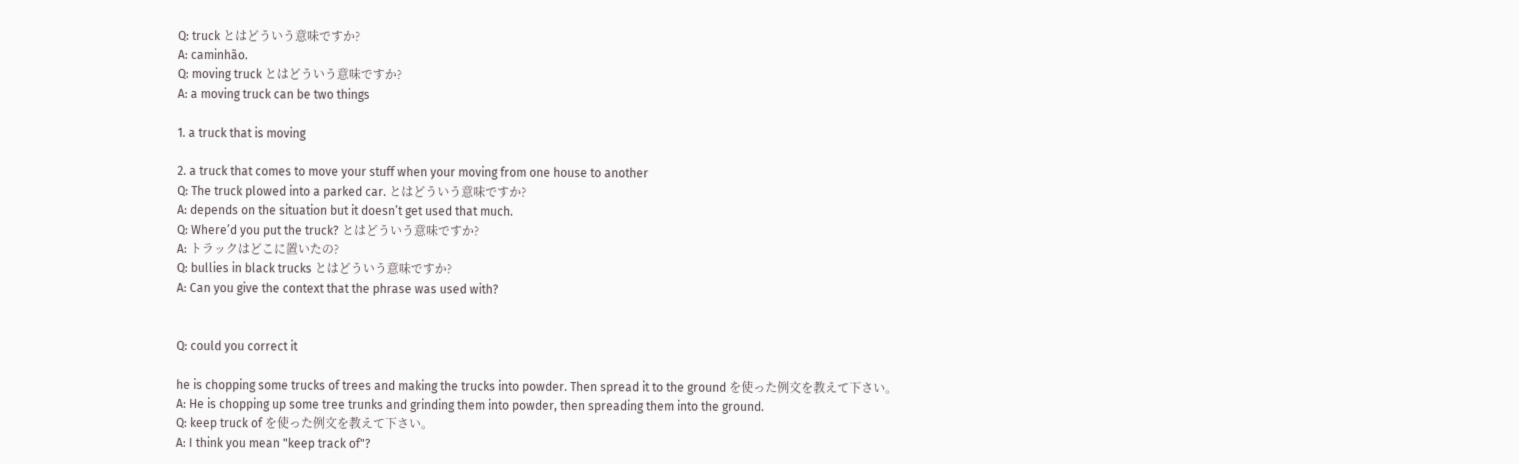Q: truck とはどういう意味ですか?
A: caminhão.
Q: moving truck とはどういう意味ですか?
A: a moving truck can be two things

1. a truck that is moving

2. a truck that comes to move your stuff when your moving from one house to another
Q: The truck plowed into a parked car. とはどういう意味ですか?
A: depends on the situation but it doesn’t get used that much.
Q: Where’d you put the truck? とはどういう意味ですか?
A: トラックはどこに置いたの?
Q: bullies in black trucks とはどういう意味ですか?
A: Can you give the context that the phrase was used with?


Q: could you correct it

he is chopping some trucks of trees and making the trucks into powder. Then spread it to the ground を使った例文を教えて下さい。
A: He is chopping up some tree trunks and grinding them into powder, then spreading them into the ground.
Q: keep truck of を使った例文を教えて下さい。
A: I think you mean "keep track of"?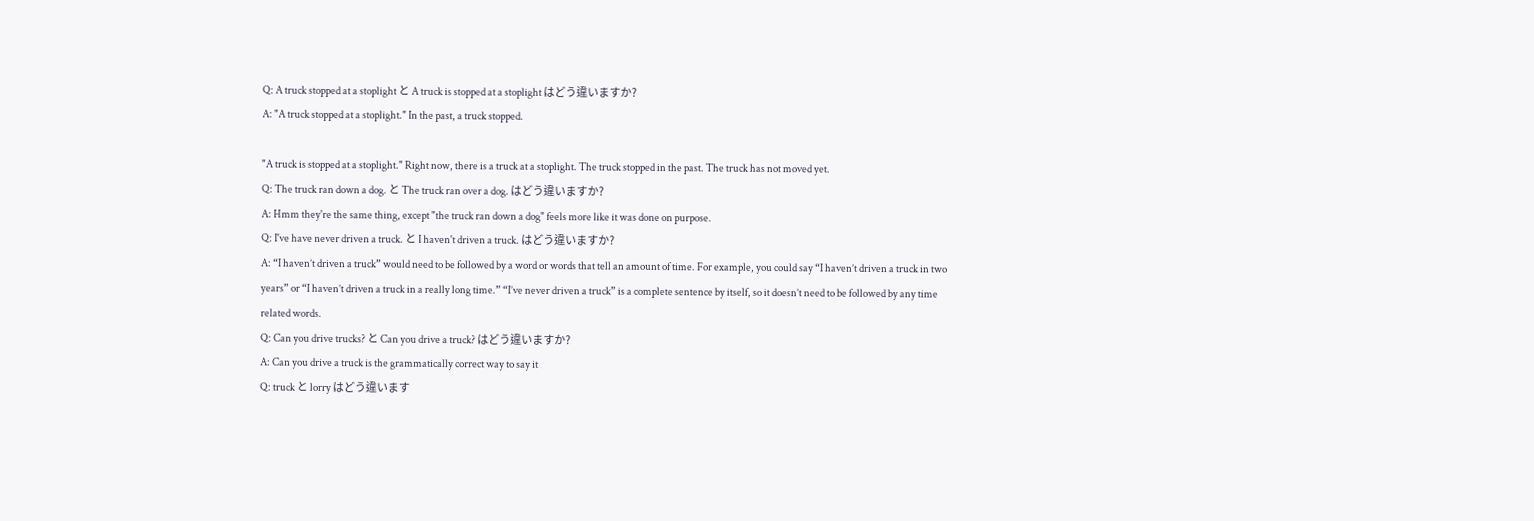Q: A truck stopped at a stoplight と A truck is stopped at a stoplight はどう違いますか?
A: "A truck stopped at a stoplight." In the past, a truck stopped.

"A truck is stopped at a stoplight." Right now, there is a truck at a stoplight. The truck stopped in the past. The truck has not moved yet.
Q: The truck ran down a dog. と The truck ran over a dog. はどう違いますか?
A: Hmm they're the same thing, except "the truck ran down a dog" feels more like it was done on purpose.
Q: I've have never driven a truck. と I haven't driven a truck. はどう違いますか?
A: “I haven’t driven a truck” would need to be followed by a word or words that tell an amount of time. For example, you could say “I haven’t driven a truck in two years” or “I haven’t driven a truck in a really long time.” “I’ve never driven a truck” is a complete sentence by itself, so it doesn’t need to be followed by any time related words.
Q: Can you drive trucks? と Can you drive a truck? はどう違いますか?
A: Can you drive a truck is the grammatically correct way to say it
Q: truck と lorry はどう違います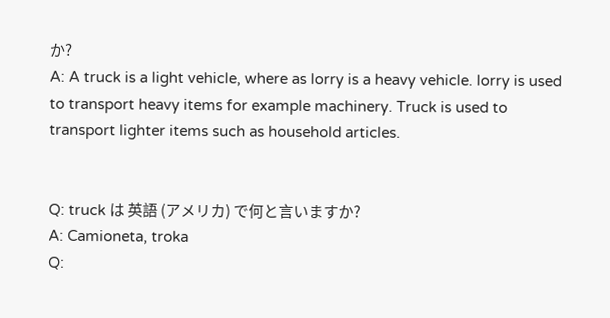か?
A: A truck is a light vehicle, where as lorry is a heavy vehicle. lorry is used to transport heavy items for example machinery. Truck is used to transport lighter items such as household articles.


Q: truck は 英語 (アメリカ) で何と言いますか?
A: Camioneta, troka
Q: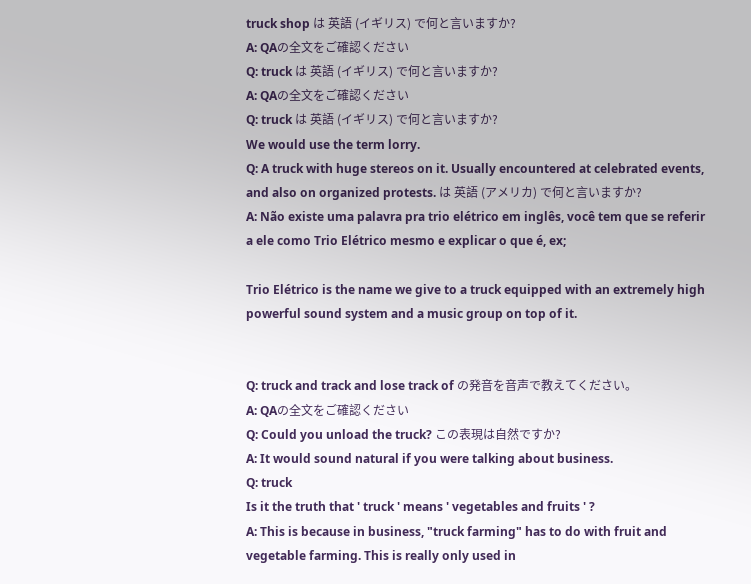truck shop は 英語 (イギリス) で何と言いますか?
A: QAの全文をご確認ください
Q: truck は 英語 (イギリス) で何と言いますか?
A: QAの全文をご確認ください
Q: truck は 英語 (イギリス) で何と言いますか?
We would use the term lorry.
Q: A truck with huge stereos on it. Usually encountered at celebrated events, and also on organized protests. は 英語 (アメリカ) で何と言いますか?
A: Não existe uma palavra pra trio elétrico em inglês, você tem que se referir a ele como Trio Elétrico mesmo e explicar o que é, ex;

Trio Elétrico is the name we give to a truck equipped with an extremely high powerful sound system and a music group on top of it.


Q: truck and track and lose track of の発音を音声で教えてください。
A: QAの全文をご確認ください
Q: Could you unload the truck? この表現は自然ですか?
A: It would sound natural if you were talking about business.
Q: truck
Is it the truth that ' truck ' means ' vegetables and fruits ' ?
A: This is because in business, "truck farming" has to do with fruit and vegetable farming. This is really only used in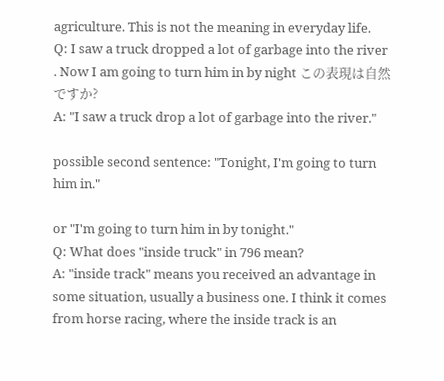agriculture. This is not the meaning in everyday life.
Q: I saw a truck dropped a lot of garbage into the river . Now I am going to turn him in by night この表現は自然ですか?
A: "I saw a truck drop a lot of garbage into the river."

possible second sentence: "Tonight, I'm going to turn him in."

or "I'm going to turn him in by tonight."
Q: What does "inside truck" in 796 mean?
A: "inside track" means you received an advantage in some situation, usually a business one. I think it comes from horse racing, where the inside track is an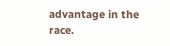advantage in the race.